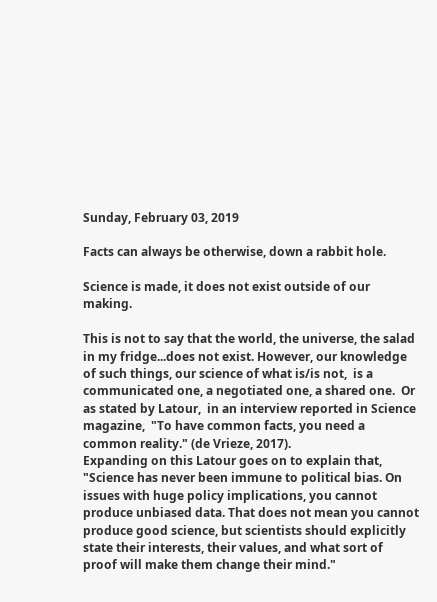Sunday, February 03, 2019

Facts can always be otherwise, down a rabbit hole.

Science is made, it does not exist outside of our making.

This is not to say that the world, the universe, the salad in my fridge...does not exist. However, our knowledge of such things, our science of what is/is not,  is a communicated one, a negotiated one, a shared one.  Or as stated by Latour,  in an interview reported in Science magazine,  "To have common facts, you need a common reality." (de Vrieze, 2017).
Expanding on this Latour goes on to explain that, "Science has never been immune to political bias. On issues with huge policy implications, you cannot produce unbiased data. That does not mean you cannot produce good science, but scientists should explicitly state their interests, their values, and what sort of proof will make them change their mind."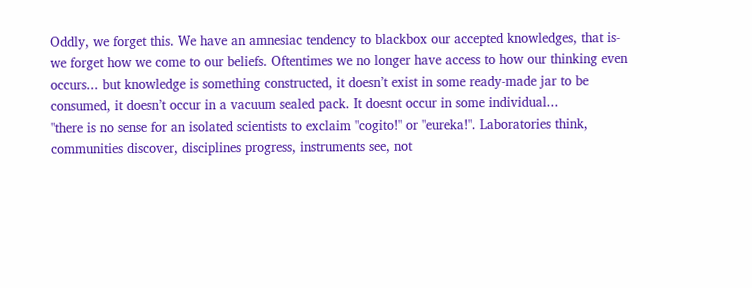Oddly, we forget this. We have an amnesiac tendency to blackbox our accepted knowledges, that is-we forget how we come to our beliefs. Oftentimes we no longer have access to how our thinking even occurs... but knowledge is something constructed, it doesn’t exist in some ready-made jar to be consumed, it doesn’t occur in a vacuum sealed pack. It doesnt occur in some individual...
"there is no sense for an isolated scientists to exclaim "cogito!" or "eureka!". Laboratories think, communities discover, disciplines progress, instruments see, not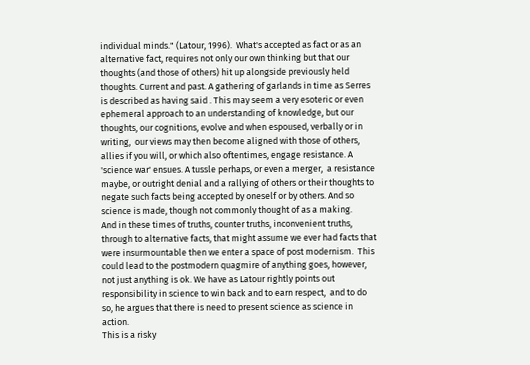individual minds." (Latour, 1996).  What's accepted as fact or as an alternative fact, requires not only our own thinking but that our thoughts (and those of others) hit up alongside previously held thoughts. Current and past. A gathering of garlands in time as Serres is described as having said . This may seem a very esoteric or even ephemeral approach to an understanding of knowledge, but our thoughts, our cognitions, evolve and when espoused, verbally or in writing,  our views may then become aligned with those of others, allies if you will, or which also oftentimes, engage resistance. A 'science war' ensues. A tussle perhaps, or even a merger,  a resistance maybe, or outright denial and a rallying of others or their thoughts to negate such facts being accepted by oneself or by others. And so science is made, though not commonly thought of as a making.
And in these times of truths, counter truths, inconvenient truths, through to alternative facts, that might assume we ever had facts that were insurmountable then we enter a space of post modernism.  This could lead to the postmodern quagmire of anything goes, however, not just anything is ok. We have as Latour rightly points out responsibility in science to win back and to earn respect,  and to do so, he argues that there is need to present science as science in action.
This is a risky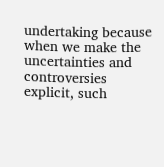undertaking because when we make the uncertainties and controversies explicit, such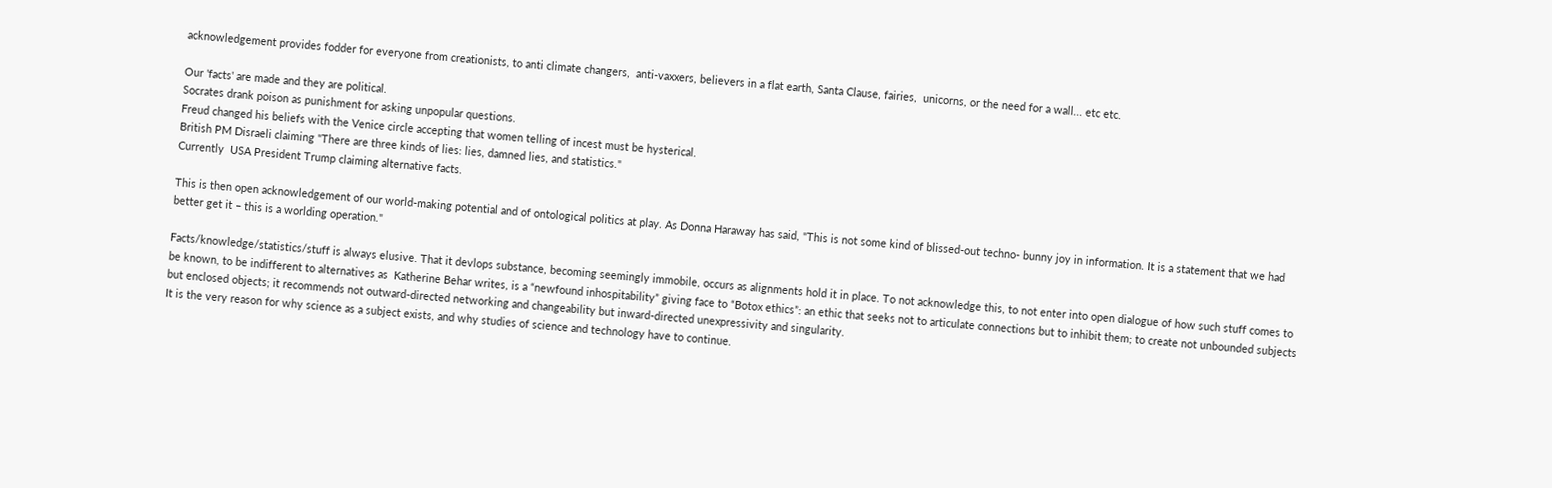acknowledgement provides fodder for everyone from creationists, to anti climate changers,  anti-vaxxers, believers in a flat earth, Santa Clause, fairies,  unicorns, or the need for a wall... etc etc.

Our 'facts' are made and they are political.
Socrates drank poison as punishment for asking unpopular questions.
Freud changed his beliefs with the Venice circle accepting that women telling of incest must be hysterical.
British PM Disraeli claiming "There are three kinds of lies: lies, damned lies, and statistics."
Currently  USA President Trump claiming alternative facts.

This is then open acknowledgement of our world-making potential and of ontological politics at play. As Donna Haraway has said, "This is not some kind of blissed-out techno- bunny joy in information. It is a statement that we had better get it – this is a worlding operation."

Facts/knowledge/statistics/stuff is always elusive. That it devlops substance, becoming seemingly immobile, occurs as alignments hold it in place. To not acknowledge this, to not enter into open dialogue of how such stuff comes to be known, to be indifferent to alternatives as  Katherine Behar writes, is a “newfound inhospitability” giving face to “Botox ethics”: an ethic that seeks not to articulate connections but to inhibit them; to create not unbounded subjects but enclosed objects; it recommends not outward-directed networking and changeability but inward-directed unexpressivity and singularity.
It is the very reason for why science as a subject exists, and why studies of science and technology have to continue.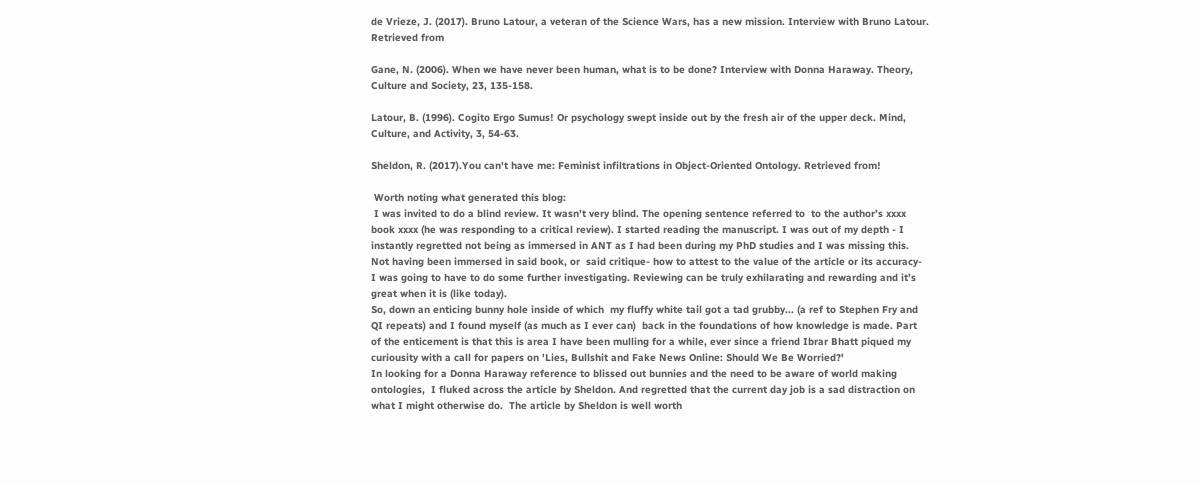de Vrieze, J. (2017). Bruno Latour, a veteran of the Science Wars, has a new mission. Interview with Bruno Latour. Retrieved from

Gane, N. (2006). When we have never been human, what is to be done? Interview with Donna Haraway. Theory, Culture and Society, 23, 135-158.

Latour, B. (1996). Cogito Ergo Sumus! Or psychology swept inside out by the fresh air of the upper deck. Mind, Culture, and Activity, 3, 54-63.

Sheldon, R. (2017).You can't have me: Feminist infiltrations in Object-Oriented Ontology. Retrieved from!

 Worth noting what generated this blog:
 I was invited to do a blind review. It wasn’t very blind. The opening sentence referred to  to the author’s xxxx book xxxx (he was responding to a critical review). I started reading the manuscript. I was out of my depth - I instantly regretted not being as immersed in ANT as I had been during my PhD studies and I was missing this.
Not having been immersed in said book, or  said critique- how to attest to the value of the article or its accuracy- I was going to have to do some further investigating. Reviewing can be truly exhilarating and rewarding and it’s great when it is (like today).
So, down an enticing bunny hole inside of which  my fluffy white tail got a tad grubby... (a ref to Stephen Fry and QI repeats) and I found myself (as much as I ever can)  back in the foundations of how knowledge is made. Part of the enticement is that this is area I have been mulling for a while, ever since a friend Ibrar Bhatt piqued my curiousity with a call for papers on 'Lies, Bullshit and Fake News Online: Should We Be Worried?'
In looking for a Donna Haraway reference to blissed out bunnies and the need to be aware of world making ontologies,  I fluked across the article by Sheldon. And regretted that the current day job is a sad distraction on what I might otherwise do.  The article by Sheldon is well worth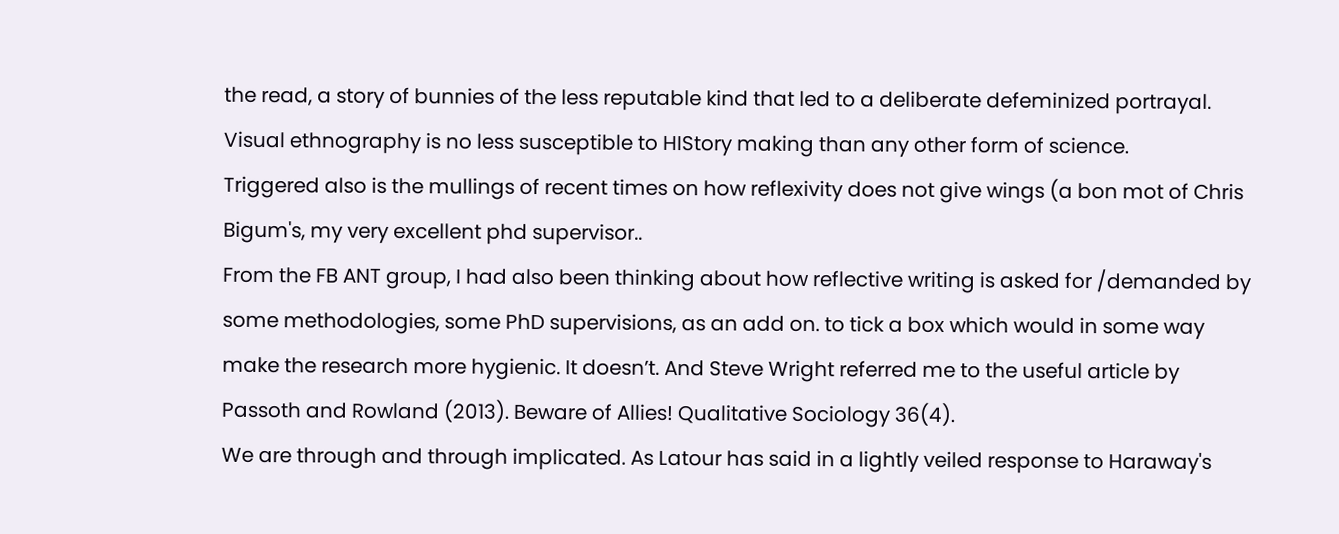the read, a story of bunnies of the less reputable kind that led to a deliberate defeminized portrayal.  Visual ethnography is no less susceptible to HIStory making than any other form of science.
Triggered also is the mullings of recent times on how reflexivity does not give wings (a bon mot of Chris Bigum's, my very excellent phd supervisor..
From the FB ANT group, I had also been thinking about how reflective writing is asked for /demanded by some methodologies, some PhD supervisions, as an add on. to tick a box which would in some way make the research more hygienic. It doesn’t. And Steve Wright referred me to the useful article by Passoth and Rowland (2013). Beware of Allies! Qualitative Sociology 36(4).
We are through and through implicated. As Latour has said in a lightly veiled response to Haraway's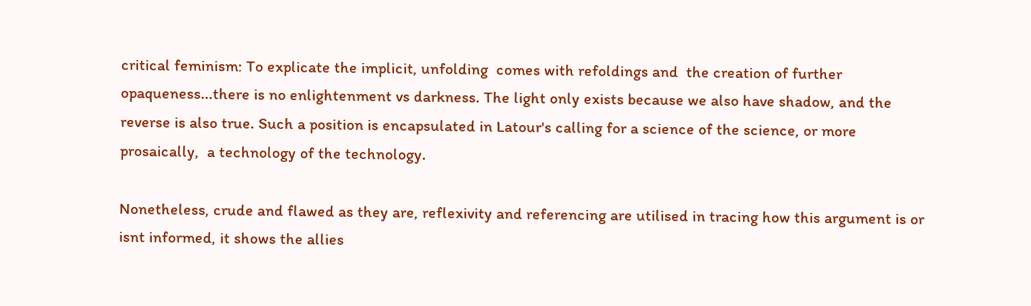critical feminism: To explicate the implicit, unfolding  comes with refoldings and  the creation of further opaqueness...there is no enlightenment vs darkness. The light only exists because we also have shadow, and the reverse is also true. Such a position is encapsulated in Latour's calling for a science of the science, or more prosaically,  a technology of the technology.

Nonetheless, crude and flawed as they are, reflexivity and referencing are utilised in tracing how this argument is or isnt informed, it shows the allies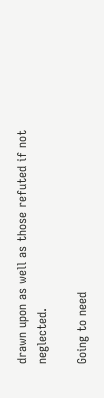drawn upon as well as those refuted if not neglected.

Going to need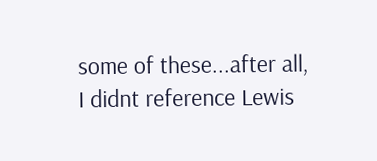some of these...after all, I didnt reference Lewis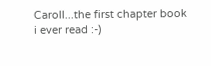Caroll...the first chapter book i ever read :-)